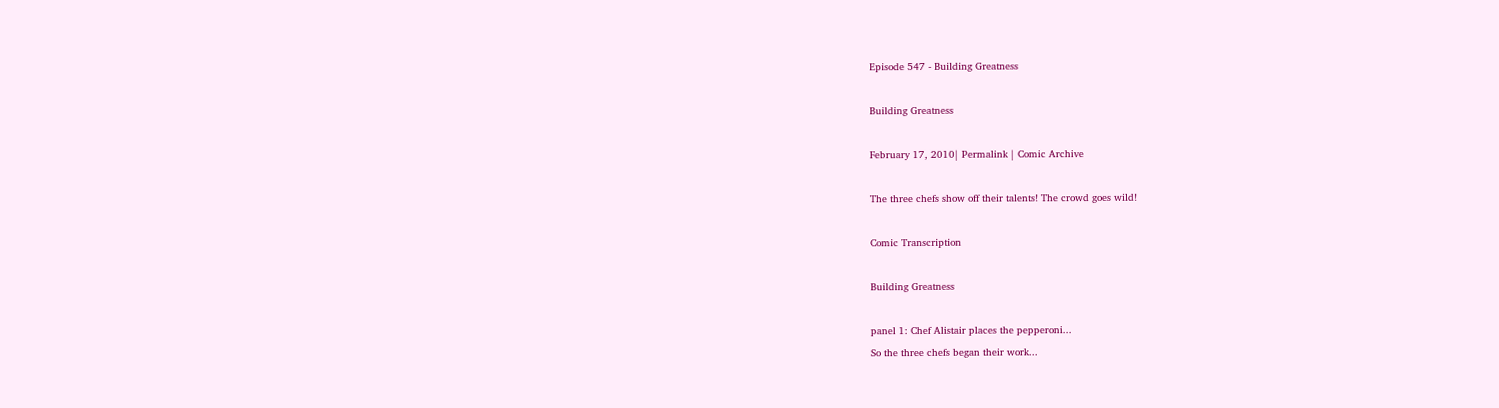Episode 547 - Building Greatness

Building Greatness

February 17, 2010| Permalink | Comic Archive

The three chefs show off their talents! The crowd goes wild!

Comic Transcription

Building Greatness

panel 1: Chef Alistair places the pepperoni...
So the three chefs began their work...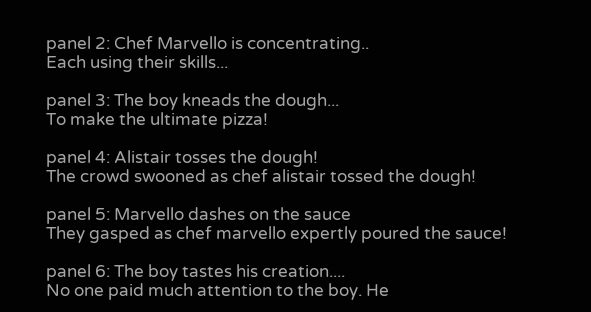panel 2: Chef Marvello is concentrating..
Each using their skills...

panel 3: The boy kneads the dough...
To make the ultimate pizza!

panel 4: Alistair tosses the dough!
The crowd swooned as chef alistair tossed the dough!

panel 5: Marvello dashes on the sauce
They gasped as chef marvello expertly poured the sauce!

panel 6: The boy tastes his creation....
No one paid much attention to the boy. He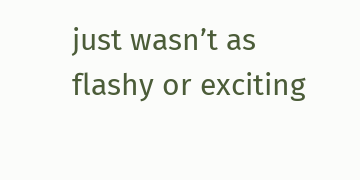just wasn’t as flashy or exciting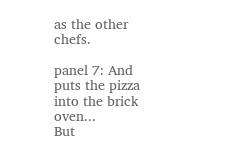as the other chefs.

panel 7: And puts the pizza into the brick oven...
But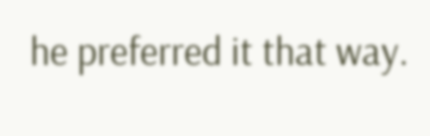he preferred it that way.